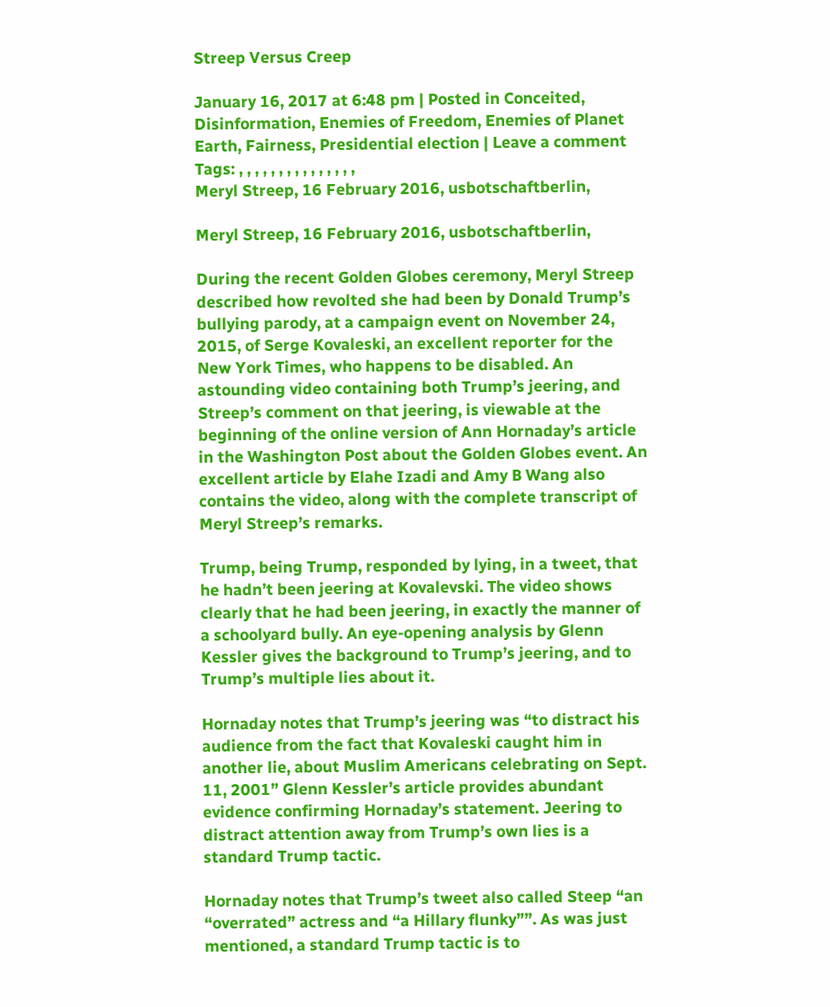Streep Versus Creep

January 16, 2017 at 6:48 pm | Posted in Conceited, Disinformation, Enemies of Freedom, Enemies of Planet Earth, Fairness, Presidential election | Leave a comment
Tags: , , , , , , , , , , , , , , ,
Meryl Streep, 16 February 2016, usbotschaftberlin,

Meryl Streep, 16 February 2016, usbotschaftberlin,

During the recent Golden Globes ceremony, Meryl Streep described how revolted she had been by Donald Trump’s bullying parody, at a campaign event on November 24, 2015, of Serge Kovaleski, an excellent reporter for the New York Times, who happens to be disabled. An astounding video containing both Trump’s jeering, and Streep’s comment on that jeering, is viewable at the beginning of the online version of Ann Hornaday’s article in the Washington Post about the Golden Globes event. An excellent article by Elahe Izadi and Amy B Wang also contains the video, along with the complete transcript of Meryl Streep’s remarks.

Trump, being Trump, responded by lying, in a tweet, that he hadn’t been jeering at Kovalevski. The video shows clearly that he had been jeering, in exactly the manner of a schoolyard bully. An eye-opening analysis by Glenn Kessler gives the background to Trump’s jeering, and to Trump’s multiple lies about it.

Hornaday notes that Trump’s jeering was “to distract his audience from the fact that Kovaleski caught him in another lie, about Muslim Americans celebrating on Sept. 11, 2001” Glenn Kessler’s article provides abundant evidence confirming Hornaday’s statement. Jeering to distract attention away from Trump’s own lies is a standard Trump tactic.

Hornaday notes that Trump’s tweet also called Steep “an “overrated” actress and “a Hillary flunky””. As was just mentioned, a standard Trump tactic is to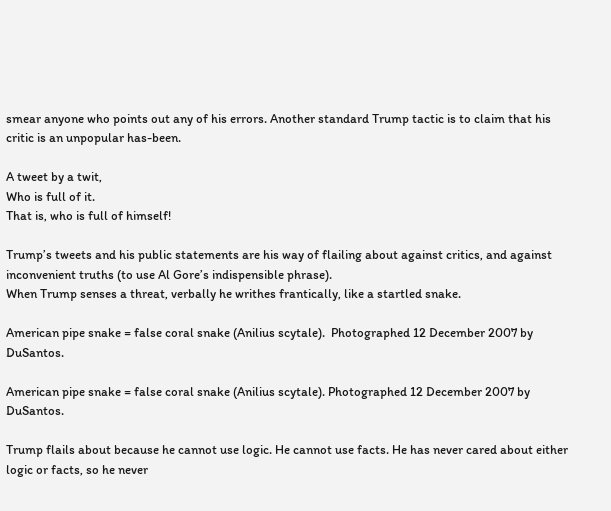smear anyone who points out any of his errors. Another standard Trump tactic is to claim that his critic is an unpopular has-been.

A tweet by a twit,
Who is full of it.
That is, who is full of himself!

Trump’s tweets and his public statements are his way of flailing about against critics, and against inconvenient truths (to use Al Gore’s indispensible phrase).
When Trump senses a threat, verbally he writhes frantically, like a startled snake.

American pipe snake = false coral snake (Anilius scytale).  Photographed 12 December 2007 by DuSantos.

American pipe snake = false coral snake (Anilius scytale). Photographed 12 December 2007 by DuSantos.

Trump flails about because he cannot use logic. He cannot use facts. He has never cared about either logic or facts, so he never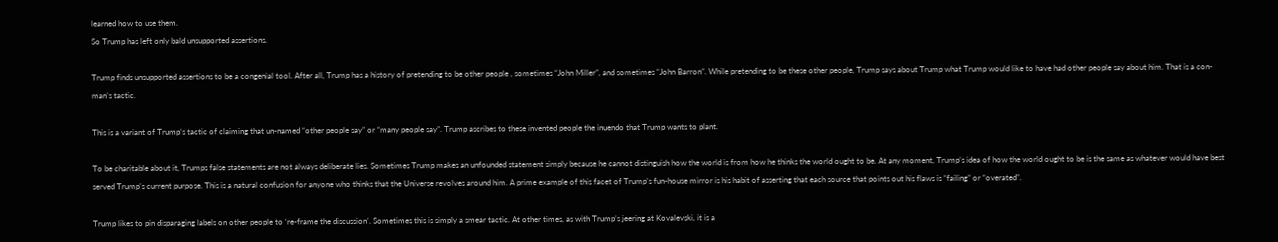learned how to use them.
So Trump has left only bald unsupported assertions.

Trump finds unsupported assertions to be a congenial tool. After all, Trump has a history of pretending to be other people , sometimes “John Miller”, and sometimes “John Barron”. While pretending to be these other people, Trump says about Trump what Trump would like to have had other people say about him. That is a con-man’s tactic.

This is a variant of Trump’s tactic of claiming that un-named “other people say” or “many people say”. Trump ascribes to these invented people the inuendo that Trump wants to plant.

To be charitable about it, Trumps false statements are not always deliberate lies. Sometimes Trump makes an unfounded statement simply because he cannot distinguish how the world is from how he thinks the world ought to be. At any moment, Trump’s idea of how the world ought to be is the same as whatever would have best served Trump’s current purpose. This is a natural confusion for anyone who thinks that the Universe revolves around him. A prime example of this facet of Trump’s fun-house mirror is his habit of asserting that each source that points out his flaws is “failing” or “overated”.

Trump likes to pin disparaging labels on other people to ‘re-frame the discussion’. Sometimes this is simply a smear tactic. At other times, as with Trump’s jeering at Kovalevski, it is a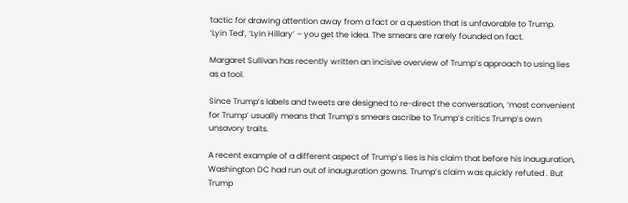tactic for drawing attention away from a fact or a question that is unfavorable to Trump.
‘Lyin Ted’, ‘Lyin Hillary’ – you get the idea. The smears are rarely founded on fact.

Margaret Sullivan has recently written an incisive overview of Trump’s approach to using lies as a tool.

Since Trump’s labels and tweets are designed to re-direct the conversation, ‘most convenient for Trump’ usually means that Trump’s smears ascribe to Trump’s critics Trump’s own unsavory traits.

A recent example of a different aspect of Trump’s lies is his claim that before his inauguration, Washington DC had run out of inauguration gowns. Trump’s claim was quickly refuted . But Trump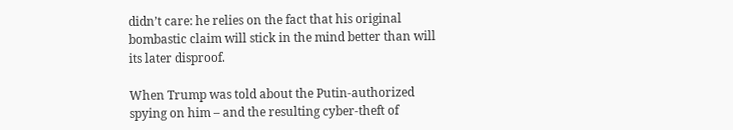didn’t care: he relies on the fact that his original bombastic claim will stick in the mind better than will its later disproof.

When Trump was told about the Putin-authorized spying on him – and the resulting cyber-theft of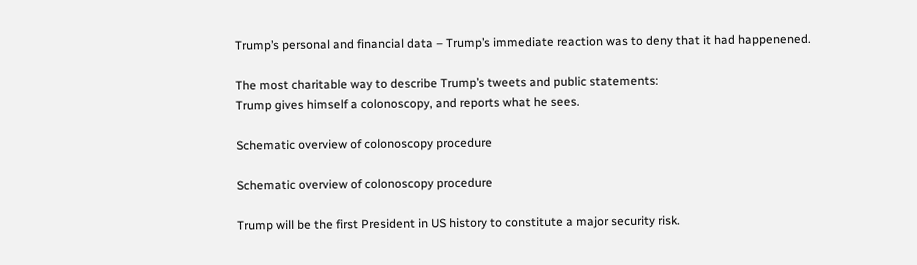Trump’s personal and financial data – Trump’s immediate reaction was to deny that it had happenened.

The most charitable way to describe Trump’s tweets and public statements:
Trump gives himself a colonoscopy, and reports what he sees.

Schematic overview of colonoscopy procedure

Schematic overview of colonoscopy procedure

Trump will be the first President in US history to constitute a major security risk.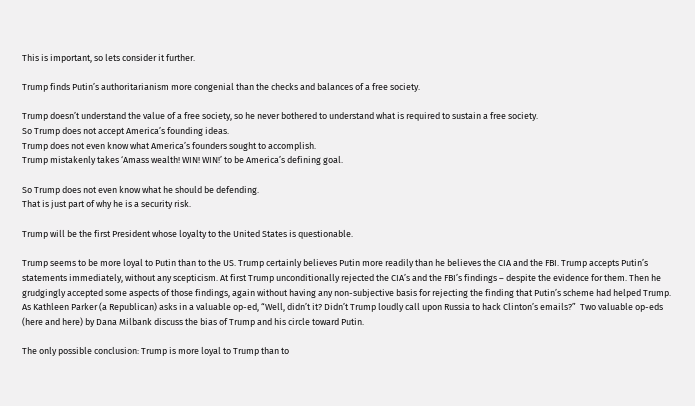This is important, so lets consider it further.

Trump finds Putin’s authoritarianism more congenial than the checks and balances of a free society.

Trump doesn’t understand the value of a free society, so he never bothered to understand what is required to sustain a free society.
So Trump does not accept America’s founding ideas.
Trump does not even know what America’s founders sought to accomplish.
Trump mistakenly takes ‘Amass wealth! WIN! WIN!’ to be America’s defining goal.

So Trump does not even know what he should be defending.
That is just part of why he is a security risk.

Trump will be the first President whose loyalty to the United States is questionable.

Trump seems to be more loyal to Putin than to the US. Trump certainly believes Putin more readily than he believes the CIA and the FBI. Trump accepts Putin’s statements immediately, without any scepticism. At first Trump unconditionally rejected the CIA’s and the FBI’s findings – despite the evidence for them. Then he grudgingly accepted some aspects of those findings, again without having any non-subjective basis for rejecting the finding that Putin’s scheme had helped Trump. As Kathleen Parker (a Republican) asks in a valuable op-ed, “Well, didn’t it? Didn’t Trump loudly call upon Russia to hack Clinton’s emails?”  Two valuable op-eds (here and here) by Dana Milbank discuss the bias of Trump and his circle toward Putin.

The only possible conclusion: Trump is more loyal to Trump than to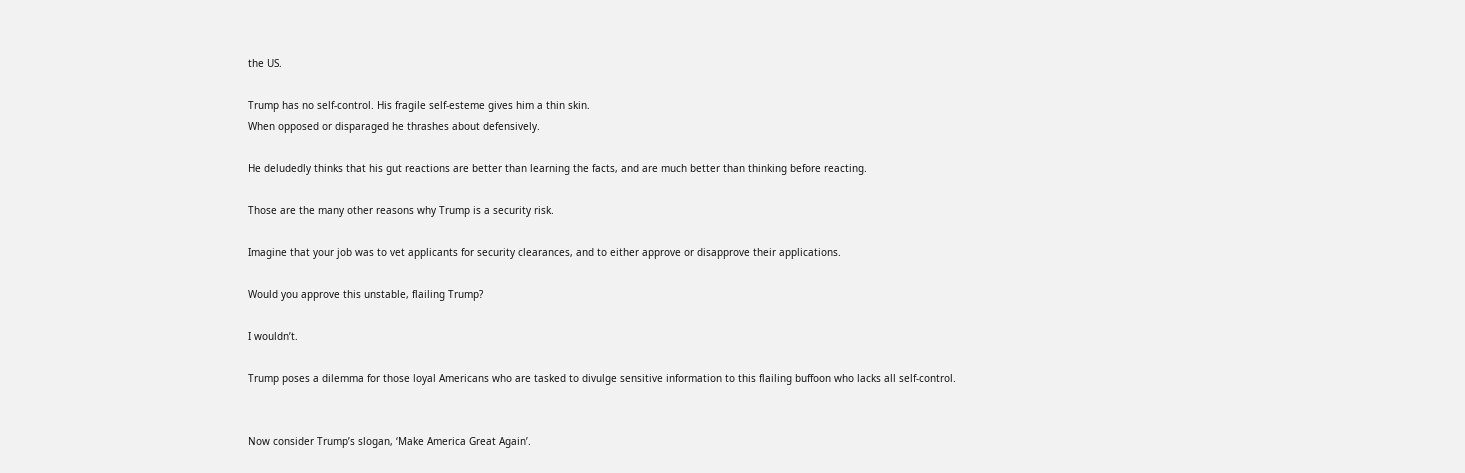the US.

Trump has no self-control. His fragile self-esteme gives him a thin skin.
When opposed or disparaged he thrashes about defensively.

He deludedly thinks that his gut reactions are better than learning the facts, and are much better than thinking before reacting.

Those are the many other reasons why Trump is a security risk.

Imagine that your job was to vet applicants for security clearances, and to either approve or disapprove their applications.

Would you approve this unstable, flailing Trump?

I wouldn’t.

Trump poses a dilemma for those loyal Americans who are tasked to divulge sensitive information to this flailing buffoon who lacks all self-control.


Now consider Trump’s slogan, ‘Make America Great Again’.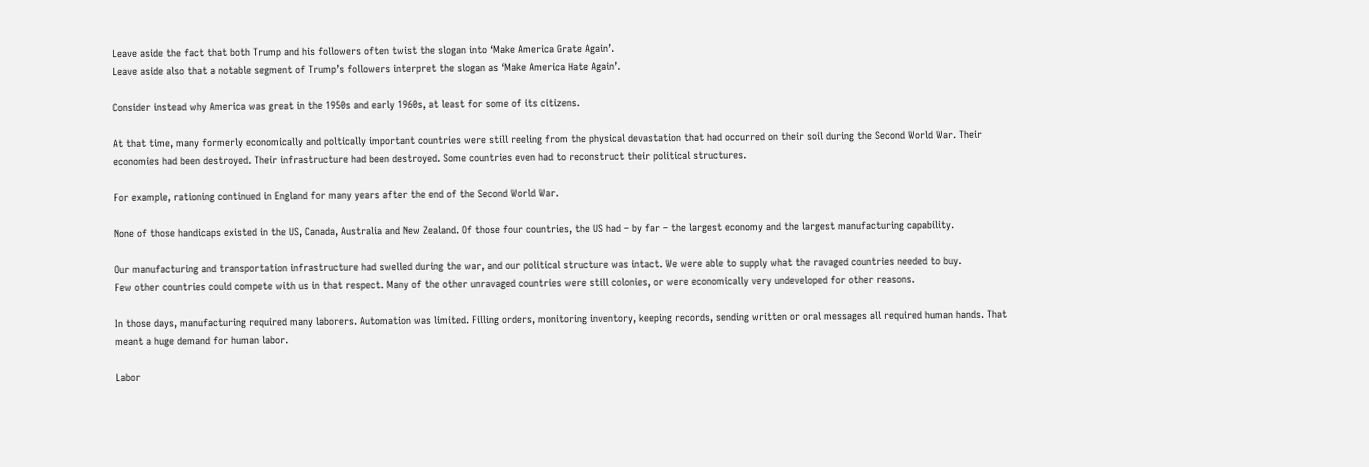Leave aside the fact that both Trump and his followers often twist the slogan into ‘Make America Grate Again’.
Leave aside also that a notable segment of Trump’s followers interpret the slogan as ‘Make America Hate Again’.

Consider instead why America was great in the 1950s and early 1960s, at least for some of its citizens.

At that time, many formerly economically and poltically important countries were still reeling from the physical devastation that had occurred on their soil during the Second World War. Their economies had been destroyed. Their infrastructure had been destroyed. Some countries even had to reconstruct their political structures.

For example, rationing continued in England for many years after the end of the Second World War.

None of those handicaps existed in the US, Canada, Australia and New Zealand. Of those four countries, the US had – by far – the largest economy and the largest manufacturing capability.

Our manufacturing and transportation infrastructure had swelled during the war, and our political structure was intact. We were able to supply what the ravaged countries needed to buy.
Few other countries could compete with us in that respect. Many of the other unravaged countries were still colonies, or were economically very undeveloped for other reasons.

In those days, manufacturing required many laborers. Automation was limited. Filling orders, monitoring inventory, keeping records, sending written or oral messages all required human hands. That meant a huge demand for human labor.

Labor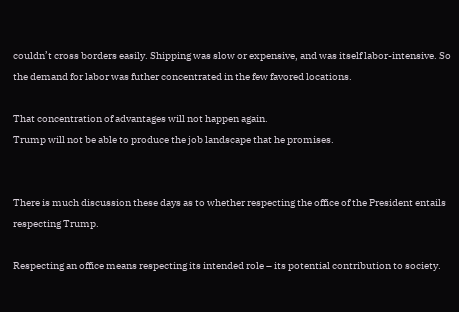couldn’t cross borders easily. Shipping was slow or expensive, and was itself labor-intensive. So the demand for labor was futher concentrated in the few favored locations.

That concentration of advantages will not happen again.
Trump will not be able to produce the job landscape that he promises.


There is much discussion these days as to whether respecting the office of the President entails respecting Trump.

Respecting an office means respecting its intended role – its potential contribution to society.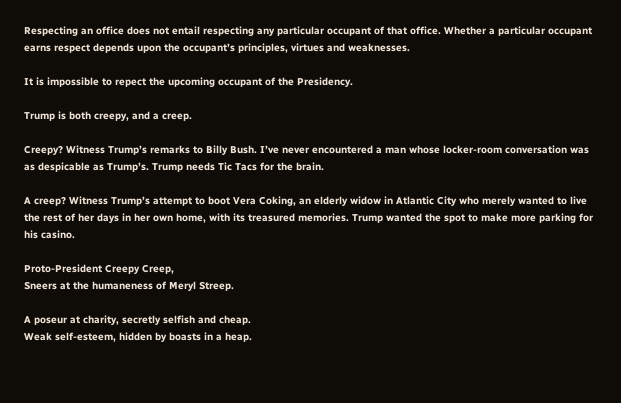Respecting an office does not entail respecting any particular occupant of that office. Whether a particular occupant earns respect depends upon the occupant’s principles, virtues and weaknesses.

It is impossible to repect the upcoming occupant of the Presidency.

Trump is both creepy, and a creep.

Creepy? Witness Trump’s remarks to Billy Bush. I’ve never encountered a man whose locker-room conversation was as despicable as Trump’s. Trump needs Tic Tacs for the brain.

A creep? Witness Trump’s attempt to boot Vera Coking, an elderly widow in Atlantic City who merely wanted to live the rest of her days in her own home, with its treasured memories. Trump wanted the spot to make more parking for his casino.

Proto-President Creepy Creep,
Sneers at the humaneness of Meryl Streep.

A poseur at charity, secretly selfish and cheap.
Weak self-esteem, hidden by boasts in a heap.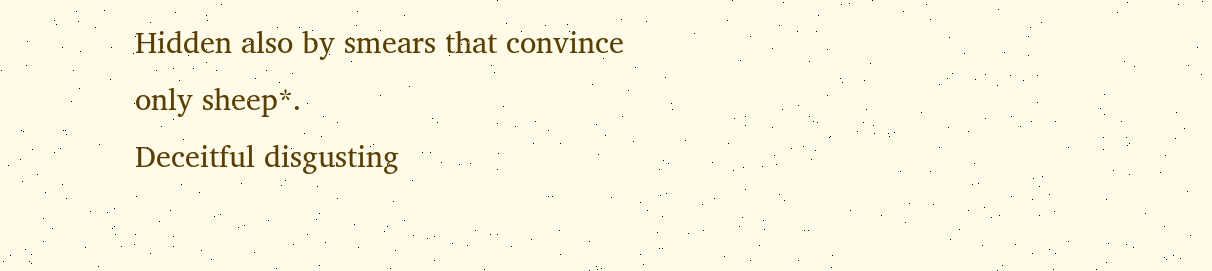Hidden also by smears that convince only sheep*.
Deceitful disgusting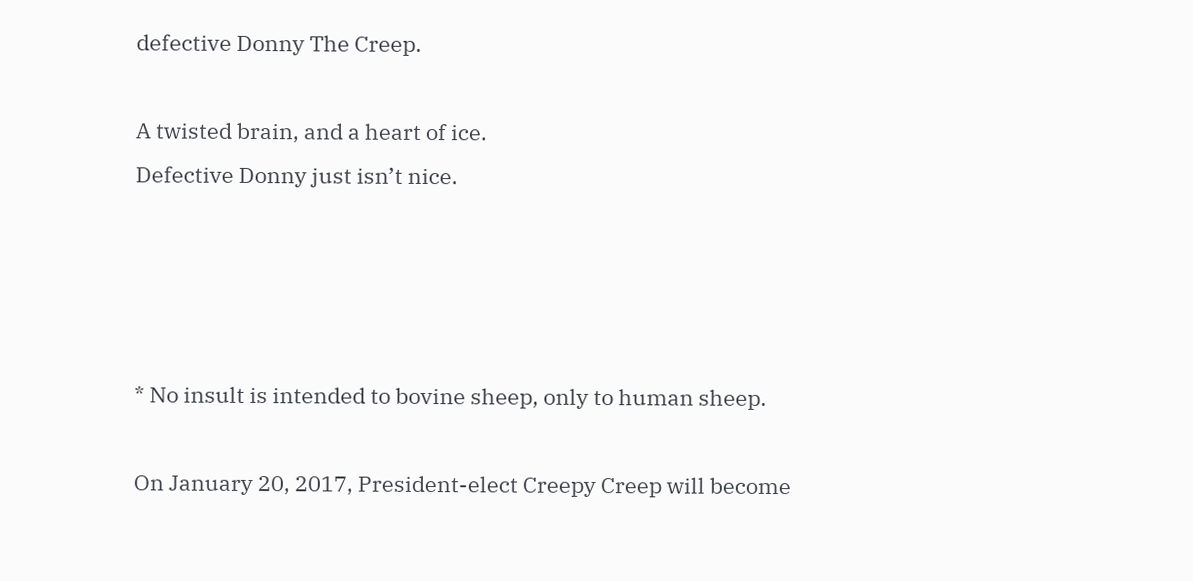defective Donny The Creep.

A twisted brain, and a heart of ice.
Defective Donny just isn’t nice.




* No insult is intended to bovine sheep, only to human sheep.

On January 20, 2017, President-elect Creepy Creep will become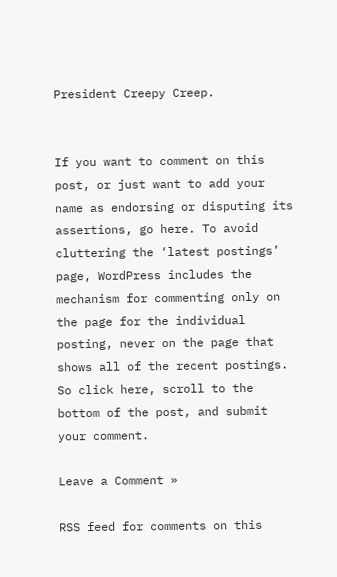President Creepy Creep.


If you want to comment on this post, or just want to add your name as endorsing or disputing its assertions, go here. To avoid cluttering the ‘latest postings’ page, WordPress includes the mechanism for commenting only on the page for the individual posting, never on the page that shows all of the recent postings. So click here, scroll to the bottom of the post, and submit your comment.

Leave a Comment »

RSS feed for comments on this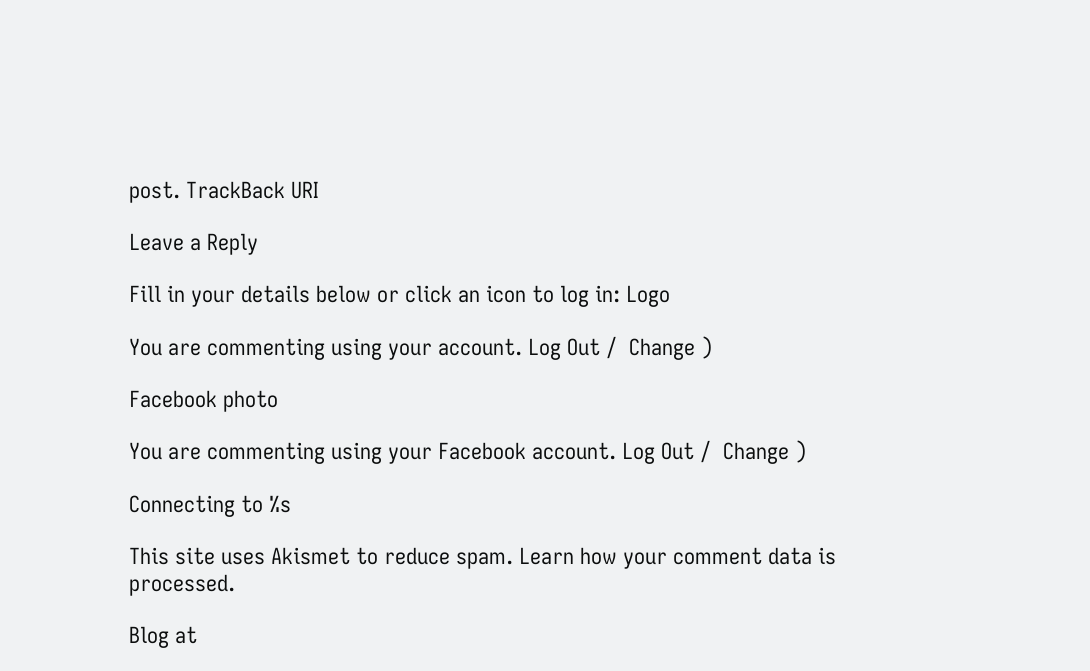post. TrackBack URI

Leave a Reply

Fill in your details below or click an icon to log in: Logo

You are commenting using your account. Log Out /  Change )

Facebook photo

You are commenting using your Facebook account. Log Out /  Change )

Connecting to %s

This site uses Akismet to reduce spam. Learn how your comment data is processed.

Blog at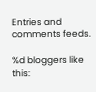Entries and comments feeds.

%d bloggers like this: